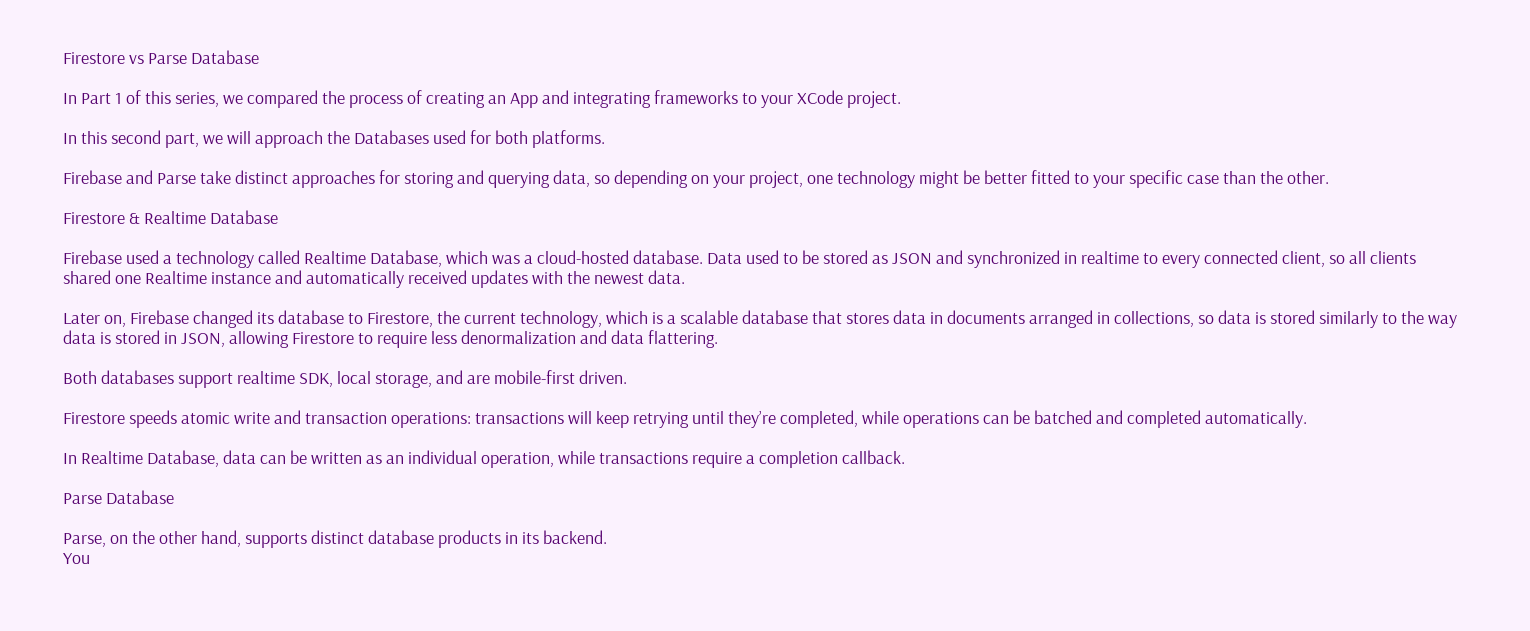Firestore vs Parse Database

In Part 1 of this series, we compared the process of creating an App and integrating frameworks to your XCode project.

In this second part, we will approach the Databases used for both platforms.

Firebase and Parse take distinct approaches for storing and querying data, so depending on your project, one technology might be better fitted to your specific case than the other.

Firestore & Realtime Database

Firebase used a technology called Realtime Database, which was a cloud-hosted database. Data used to be stored as JSON and synchronized in realtime to every connected client, so all clients shared one Realtime instance and automatically received updates with the newest data.

Later on, Firebase changed its database to Firestore, the current technology, which is a scalable database that stores data in documents arranged in collections, so data is stored similarly to the way data is stored in JSON, allowing Firestore to require less denormalization and data flattering.

Both databases support realtime SDK, local storage, and are mobile-first driven.

Firestore speeds atomic write and transaction operations: transactions will keep retrying until they’re completed, while operations can be batched and completed automatically.

In Realtime Database, data can be written as an individual operation, while transactions require a completion callback.

Parse Database

Parse, on the other hand, supports distinct database products in its backend.
You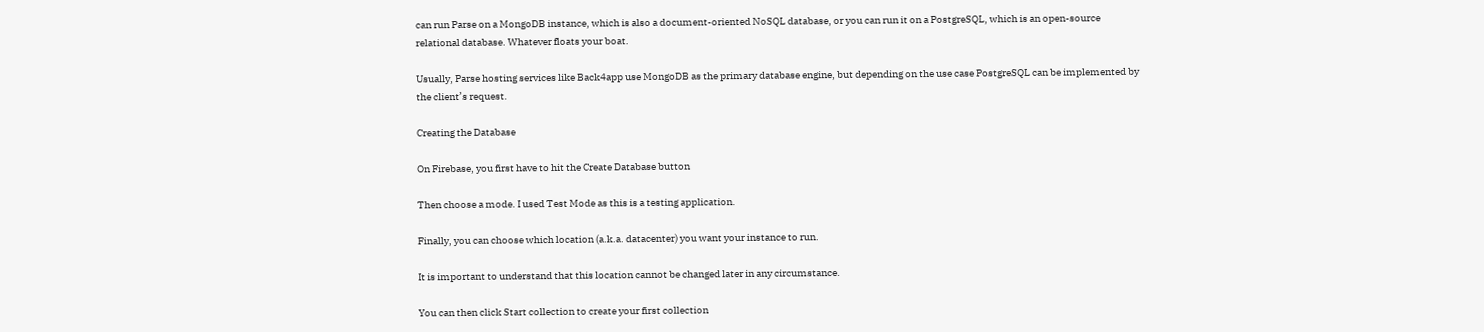can run Parse on a MongoDB instance, which is also a document-oriented NoSQL database, or you can run it on a PostgreSQL, which is an open-source relational database. Whatever floats your boat.

Usually, Parse hosting services like Back4app use MongoDB as the primary database engine, but depending on the use case PostgreSQL can be implemented by the client’s request.

Creating the Database

On Firebase, you first have to hit the Create Database button

Then choose a mode. I used Test Mode as this is a testing application.

Finally, you can choose which location (a.k.a. datacenter) you want your instance to run.

It is important to understand that this location cannot be changed later in any circumstance.

You can then click Start collection to create your first collection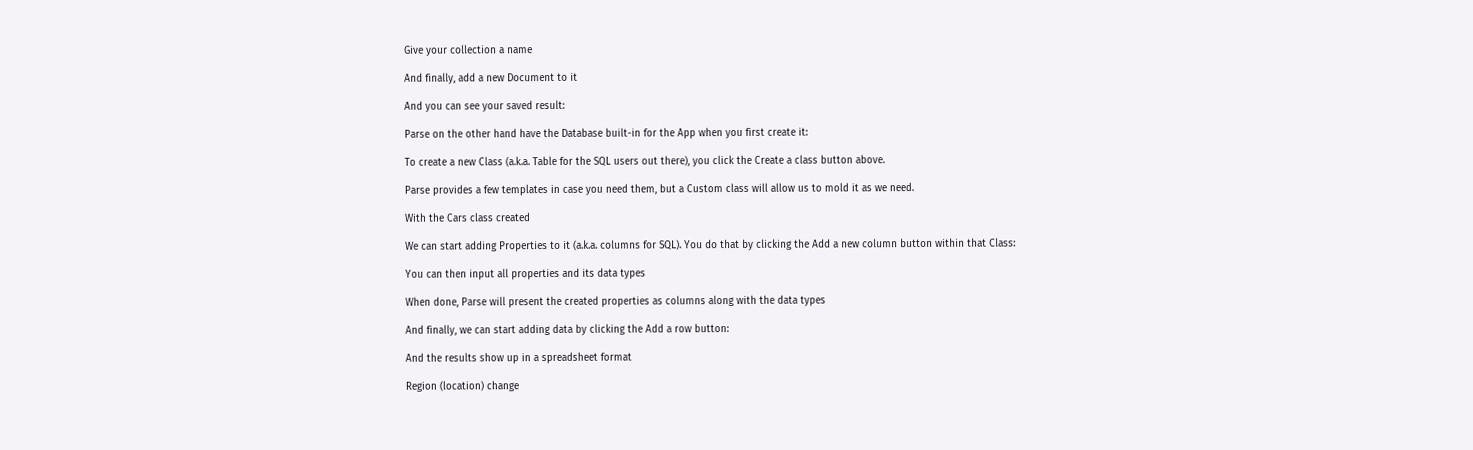Give your collection a name

And finally, add a new Document to it

And you can see your saved result:

Parse on the other hand have the Database built-in for the App when you first create it:

To create a new Class (a.k.a. Table for the SQL users out there), you click the Create a class button above.

Parse provides a few templates in case you need them, but a Custom class will allow us to mold it as we need.

With the Cars class created

We can start adding Properties to it (a.k.a. columns for SQL). You do that by clicking the Add a new column button within that Class:

You can then input all properties and its data types

When done, Parse will present the created properties as columns along with the data types

And finally, we can start adding data by clicking the Add a row button:

And the results show up in a spreadsheet format

Region (location) change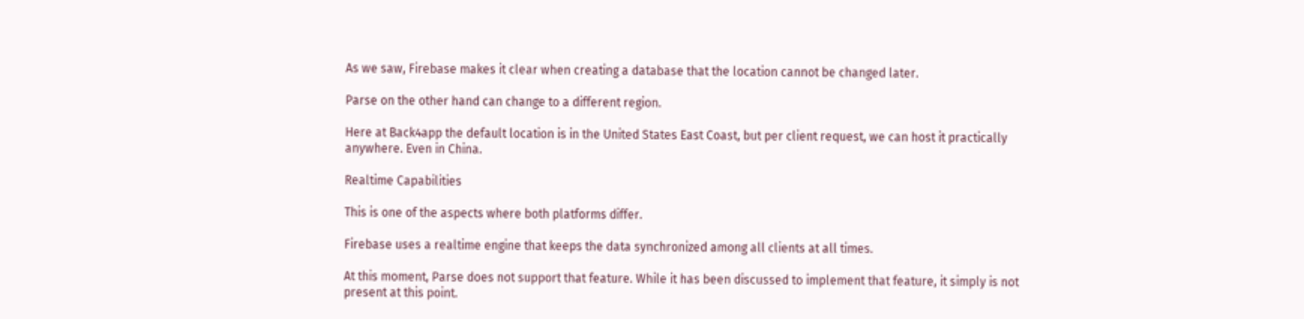As we saw, Firebase makes it clear when creating a database that the location cannot be changed later.

Parse on the other hand can change to a different region.

Here at Back4app the default location is in the United States East Coast, but per client request, we can host it practically anywhere. Even in China.

Realtime Capabilities

This is one of the aspects where both platforms differ.

Firebase uses a realtime engine that keeps the data synchronized among all clients at all times.

At this moment, Parse does not support that feature. While it has been discussed to implement that feature, it simply is not present at this point.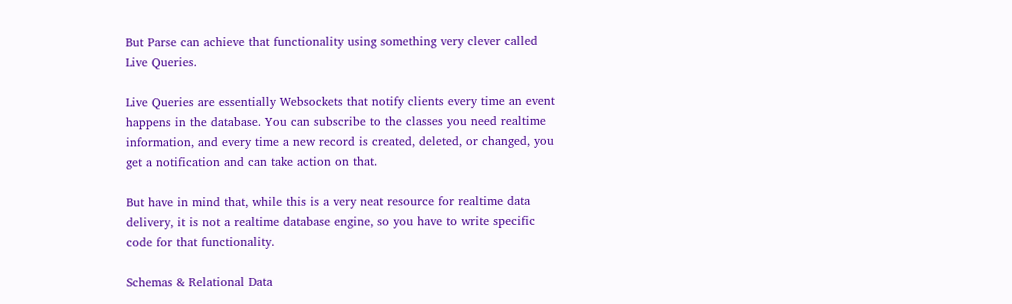But Parse can achieve that functionality using something very clever called Live Queries.

Live Queries are essentially Websockets that notify clients every time an event happens in the database. You can subscribe to the classes you need realtime information, and every time a new record is created, deleted, or changed, you get a notification and can take action on that.

But have in mind that, while this is a very neat resource for realtime data delivery, it is not a realtime database engine, so you have to write specific code for that functionality.

Schemas & Relational Data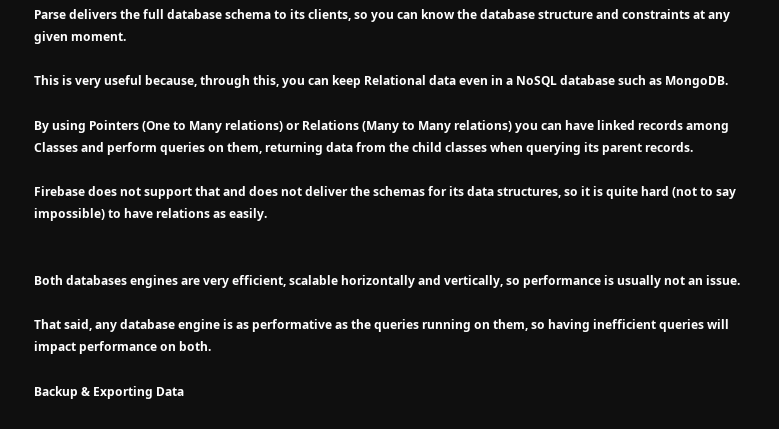Parse delivers the full database schema to its clients, so you can know the database structure and constraints at any given moment.

This is very useful because, through this, you can keep Relational data even in a NoSQL database such as MongoDB.

By using Pointers (One to Many relations) or Relations (Many to Many relations) you can have linked records among Classes and perform queries on them, returning data from the child classes when querying its parent records.

Firebase does not support that and does not deliver the schemas for its data structures, so it is quite hard (not to say impossible) to have relations as easily.


Both databases engines are very efficient, scalable horizontally and vertically, so performance is usually not an issue.

That said, any database engine is as performative as the queries running on them, so having inefficient queries will impact performance on both.

Backup & Exporting Data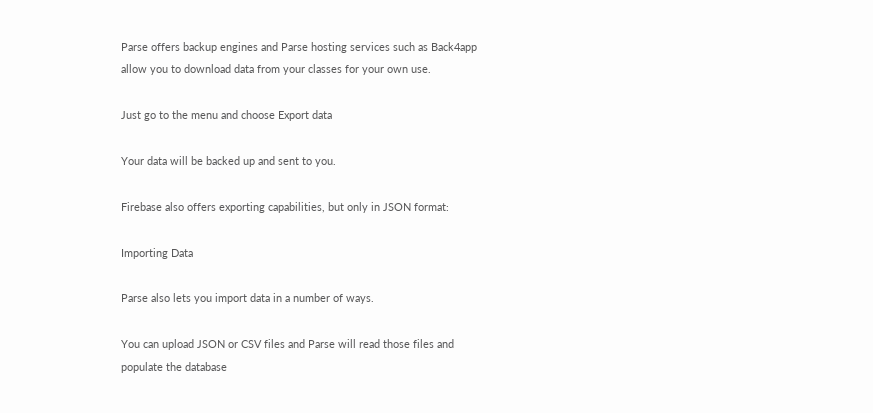Parse offers backup engines and Parse hosting services such as Back4app allow you to download data from your classes for your own use.

Just go to the menu and choose Export data

Your data will be backed up and sent to you.

Firebase also offers exporting capabilities, but only in JSON format:

Importing Data

Parse also lets you import data in a number of ways.

You can upload JSON or CSV files and Parse will read those files and populate the database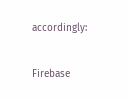accordingly:

Firebase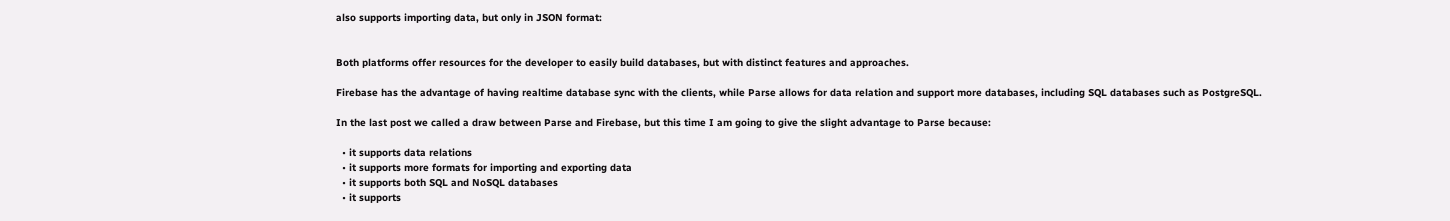also supports importing data, but only in JSON format:


Both platforms offer resources for the developer to easily build databases, but with distinct features and approaches.

Firebase has the advantage of having realtime database sync with the clients, while Parse allows for data relation and support more databases, including SQL databases such as PostgreSQL.

In the last post we called a draw between Parse and Firebase, but this time I am going to give the slight advantage to Parse because:

  • it supports data relations
  • it supports more formats for importing and exporting data
  • it supports both SQL and NoSQL databases
  • it supports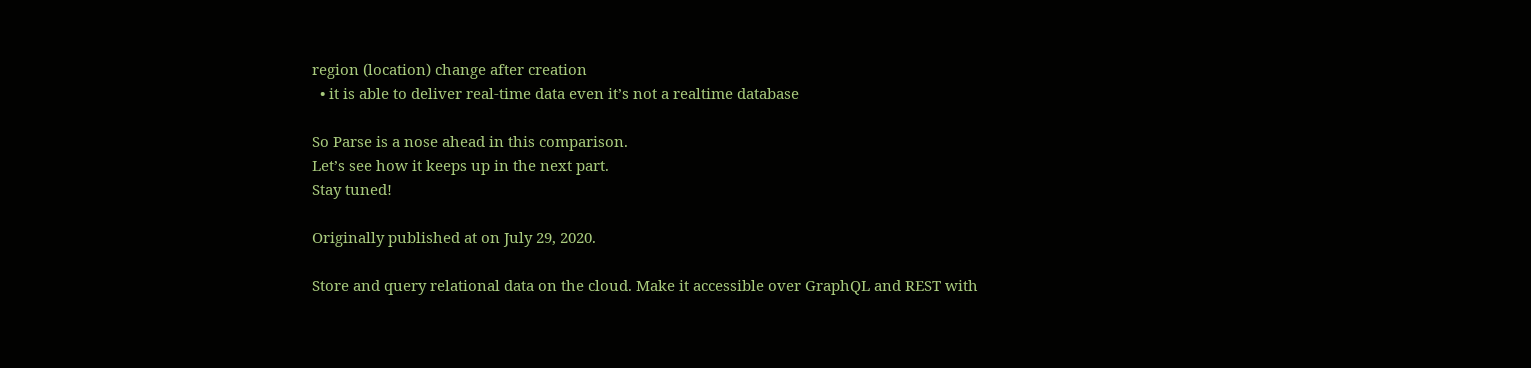region (location) change after creation
  • it is able to deliver real-time data even it’s not a realtime database

So Parse is a nose ahead in this comparison.
Let’s see how it keeps up in the next part.
Stay tuned!

Originally published at on July 29, 2020.

Store and query relational data on the cloud. Make it accessible over GraphQL and REST with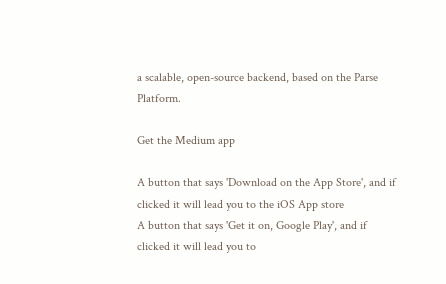a scalable, open-source backend, based on the Parse Platform.

Get the Medium app

A button that says 'Download on the App Store', and if clicked it will lead you to the iOS App store
A button that says 'Get it on, Google Play', and if clicked it will lead you to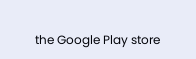the Google Play store